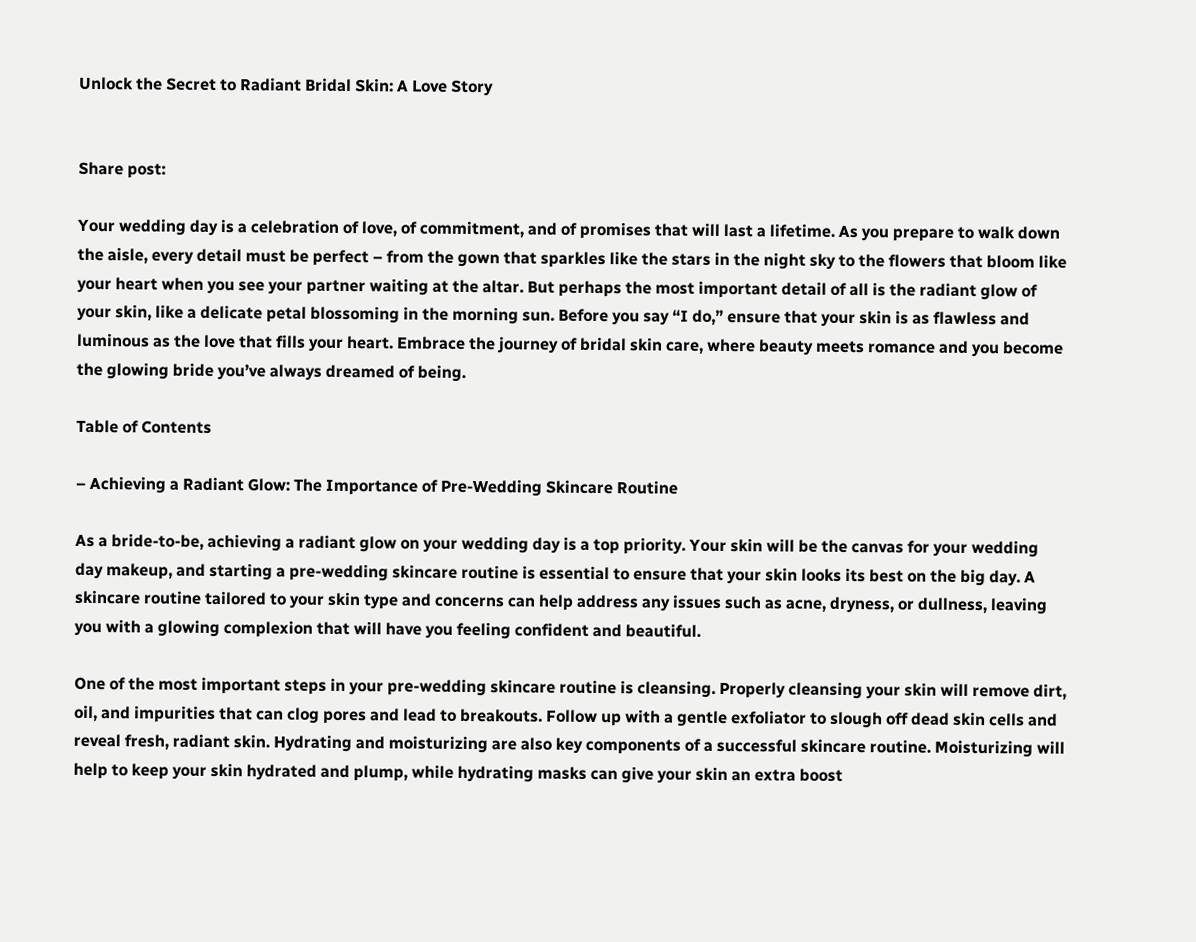Unlock the Secret to Radiant Bridal Skin: A Love Story


Share post:

Your wedding day is a celebration of love, of commitment, and of promises that will last a lifetime. As you prepare to walk down the aisle, every detail must be perfect – from the gown that sparkles like the stars in the night sky to the flowers that bloom like your heart when you see your partner waiting at the altar. But perhaps the most important detail of all is the radiant glow of your skin, like a delicate petal blossoming in the morning sun. Before you say “I do,” ensure that your skin is as flawless and luminous as the love that fills your heart. Embrace the journey of bridal skin care, where beauty meets romance and you become the glowing bride you’ve always dreamed of being.

Table of Contents

– Achieving a Radiant Glow: The Importance of Pre-Wedding Skincare Routine

As a bride-to-be, achieving a radiant glow on your wedding day is a top priority. Your skin will be the canvas for your wedding day makeup, and starting a pre-wedding skincare routine is essential to ensure that your skin looks its best on the big day. A skincare routine tailored to your skin type and concerns can help address any issues such as acne, dryness, or dullness, leaving you with a glowing complexion that will have you feeling confident and beautiful.

One of the most important steps in your pre-wedding skincare routine is cleansing. Properly cleansing your skin will remove dirt, oil, and impurities that can clog pores and lead to breakouts. Follow up with a gentle exfoliator to slough off dead skin cells and reveal fresh, radiant skin. Hydrating and moisturizing are also key components of a successful skincare routine. Moisturizing will help to keep your skin hydrated and plump, while hydrating masks can give your skin an extra boost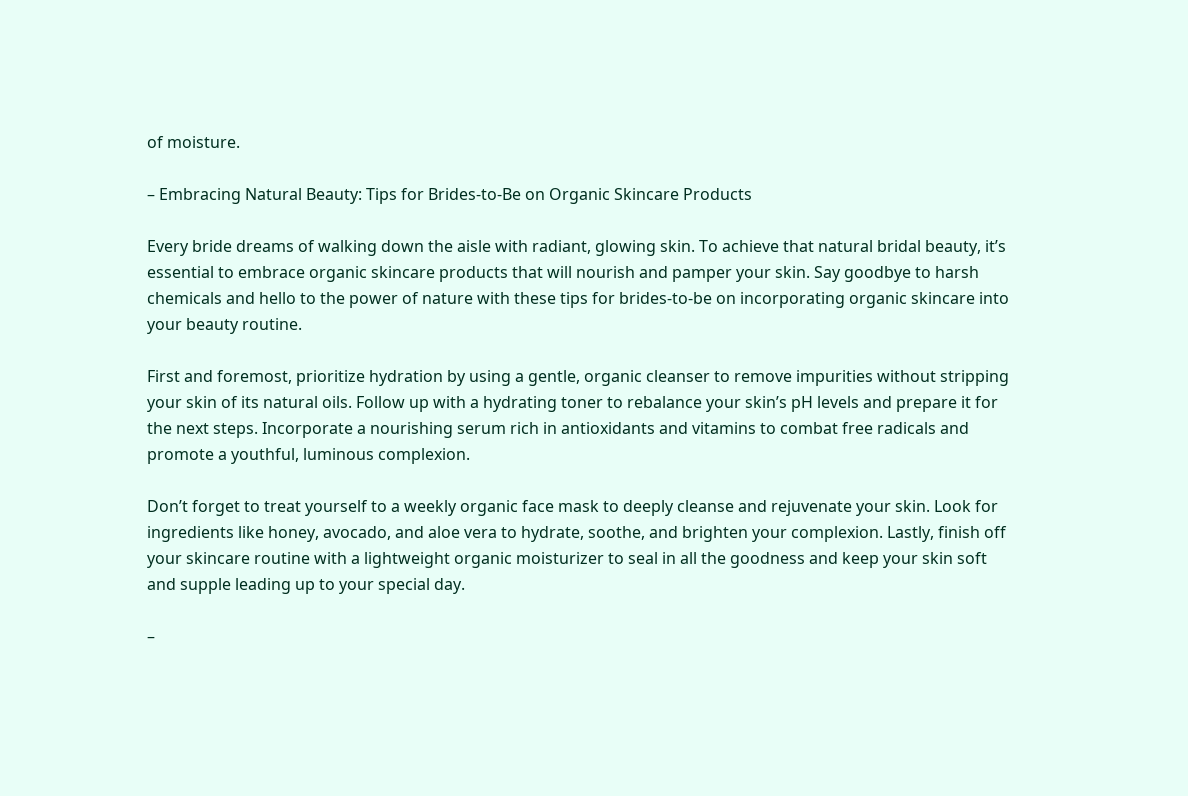of moisture.

– Embracing Natural Beauty: Tips for Brides-to-Be on Organic Skincare Products

Every bride dreams of walking down the aisle with radiant, glowing skin. To achieve that natural bridal beauty, it’s essential to embrace organic skincare products that will nourish and pamper your skin. Say goodbye to harsh chemicals and hello to the power of nature with these tips for brides-to-be on incorporating organic skincare into your beauty routine.

First and foremost, prioritize hydration by using a gentle, organic cleanser to remove impurities without stripping your skin of its natural oils. Follow up with a hydrating toner to rebalance your skin’s pH levels and prepare it for the next steps. Incorporate a nourishing serum rich in antioxidants and vitamins to combat free radicals and promote a youthful, luminous complexion.

Don’t forget to treat yourself to a weekly organic face mask to deeply cleanse and rejuvenate your skin. Look for ingredients like honey, avocado, and aloe vera to hydrate, soothe, and brighten your complexion. Lastly, finish off your skincare routine with a lightweight organic moisturizer to seal in all the goodness and keep your skin soft and supple leading up to your special day.

–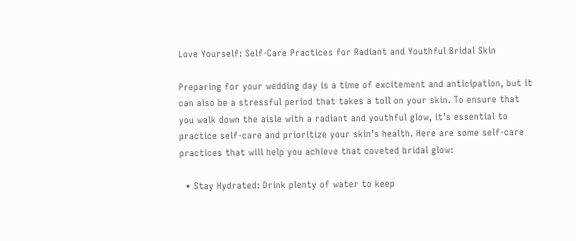Love Yourself: Self-Care Practices for Radiant and Youthful Bridal Skin

Preparing for your wedding day is a time of excitement and anticipation, but it can also be a stressful period that takes a toll on your skin. To ensure that you walk down the aisle with a radiant and youthful glow, it’s essential to practice self-care and prioritize your skin’s health. Here are some self-care practices that will help you achieve that coveted bridal glow:

  • Stay Hydrated: Drink plenty of water to keep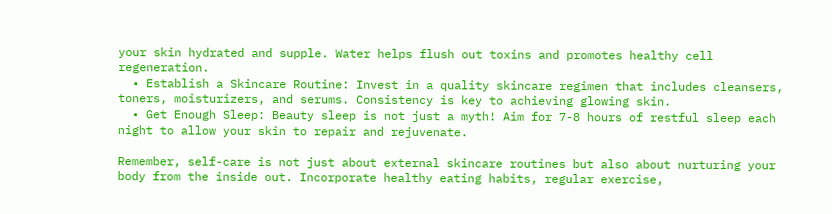your skin hydrated and supple. Water helps flush out toxins and promotes healthy cell regeneration.
  • Establish a Skincare Routine: Invest in a quality skincare regimen that includes cleansers, toners, moisturizers, and serums. Consistency is key to achieving glowing skin.
  • Get Enough Sleep: Beauty sleep is not just a myth! Aim for 7-8 hours of restful sleep each night to allow your skin to repair and rejuvenate.

Remember, self-care is not just about external skincare routines but also about nurturing your body from the inside out. Incorporate healthy eating habits, regular exercise,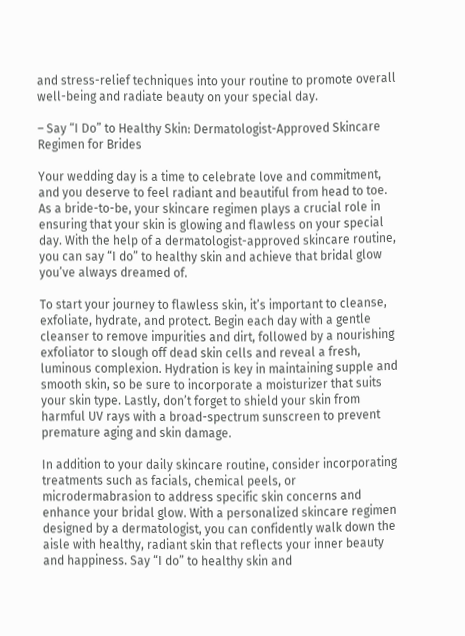and stress-relief techniques into your routine to promote overall well-being and radiate beauty on your special day.

– Say “I Do” to Healthy Skin: Dermatologist-Approved Skincare Regimen for Brides

Your wedding day is a time to celebrate love and commitment, and you deserve to feel radiant and beautiful from head to toe. As a bride-to-be, your skincare regimen plays a crucial role in ensuring that your skin is glowing and flawless on your special day. With the help of a dermatologist-approved skincare routine, you can say “I do” to healthy skin and achieve that bridal glow you’ve always dreamed of.

To start your journey to flawless skin, it’s important to cleanse, exfoliate, hydrate, and protect. Begin each day with a gentle cleanser to remove impurities and dirt, followed by a nourishing exfoliator to slough off dead skin cells and reveal a fresh, luminous complexion. Hydration is key in maintaining supple and smooth skin, so be sure to incorporate a moisturizer that suits your skin type. Lastly, don’t forget to shield your skin from harmful UV rays with a broad-spectrum sunscreen to prevent premature aging and skin damage.

In addition to your daily skincare routine, consider incorporating treatments such as facials, chemical peels, or microdermabrasion to address specific skin concerns and enhance your bridal glow. With a personalized skincare regimen designed by a dermatologist, you can confidently walk down the aisle with healthy, radiant skin that reflects your inner beauty and happiness. Say “I do” to healthy skin and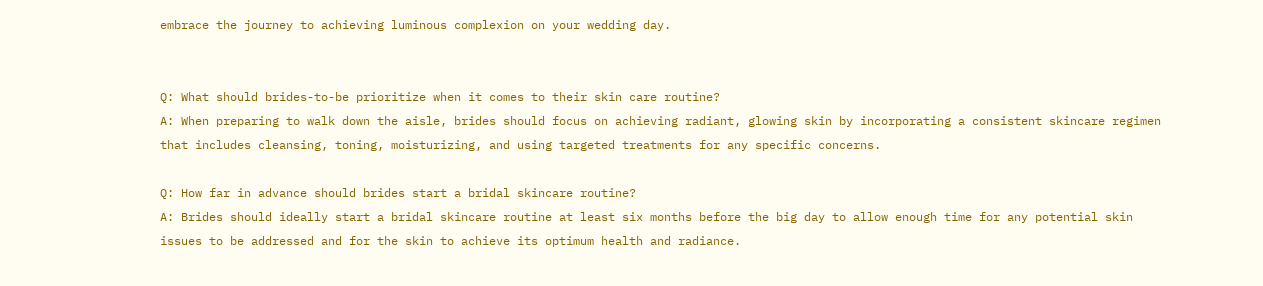embrace the journey to achieving luminous complexion on your wedding day.


Q: What should brides-to-be prioritize when it comes to their skin care routine?
A: When preparing to walk down the aisle, brides should focus on achieving radiant, glowing skin by incorporating a consistent skincare regimen that includes cleansing, toning, moisturizing, and using targeted treatments for any specific concerns.

Q: How far in advance should brides start a bridal skincare routine?
A: Brides should ideally start a bridal skincare routine at least six months before the big day to allow enough time for any potential skin issues to be addressed and for the skin to achieve its optimum health and radiance.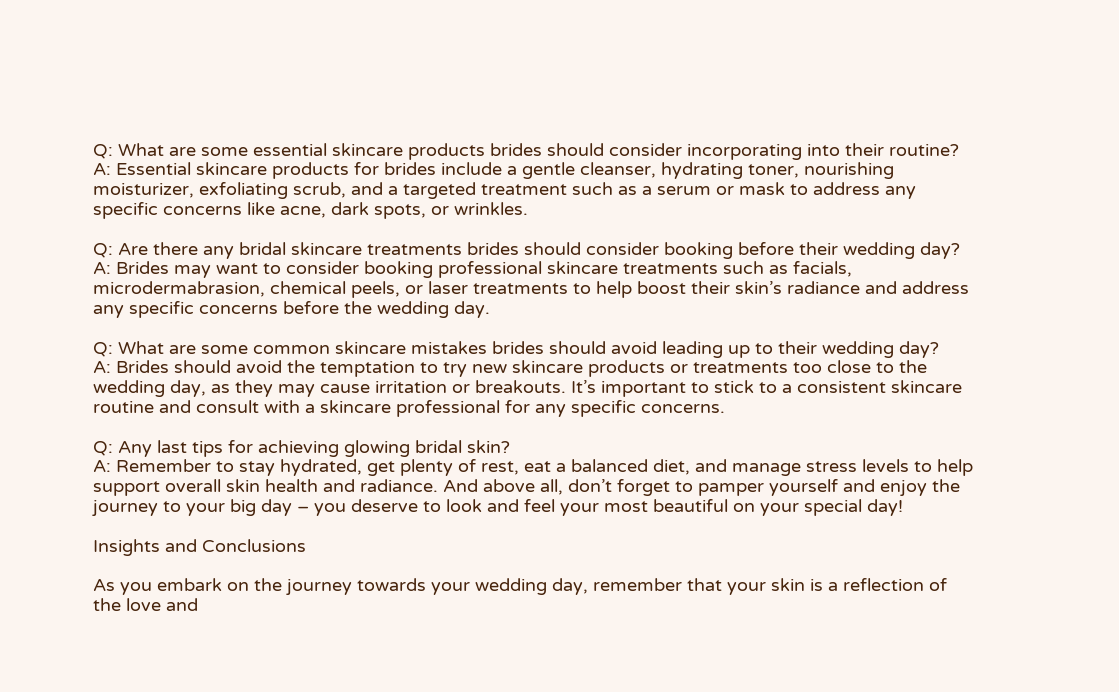Q: What are some essential skincare products brides should consider incorporating into their routine?
A: Essential skincare products for brides include a gentle cleanser, hydrating toner, nourishing moisturizer, exfoliating scrub, and a targeted treatment such as a serum or mask to address any specific concerns like acne, dark spots, or wrinkles.

Q: Are there any bridal skincare treatments brides should consider booking before their wedding day?
A: Brides may want to consider booking professional skincare treatments such as facials, microdermabrasion, chemical peels, or laser treatments to help boost their skin’s radiance and address any specific concerns before the wedding day.

Q: What are some common skincare mistakes brides should avoid leading up to their wedding day?
A: Brides should avoid the temptation to try new skincare products or treatments too close to the wedding day, as they may cause irritation or breakouts. It’s important to stick to a consistent skincare routine and consult with a skincare professional for any specific concerns.

Q: Any last tips for achieving glowing bridal skin?
A: Remember to stay hydrated, get plenty of rest, eat a balanced diet, and manage stress levels to help support overall skin health and radiance. And above all, don’t forget to pamper yourself and enjoy the journey to your big day – you deserve to look and feel your most beautiful on your special day!

Insights and Conclusions

As you embark on the journey towards your wedding day, remember that your skin is a reflection of the love and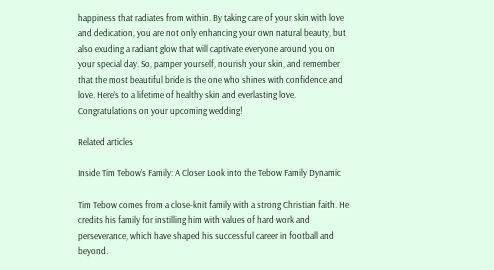happiness that radiates from within. By taking care of your skin with love and dedication, you are not only enhancing your own natural beauty, but also exuding a radiant glow that will captivate everyone around you on your special day. So, pamper yourself, nourish your skin, and remember that the most beautiful bride is the one who shines with confidence and love. Here’s to a lifetime of healthy skin and everlasting love. Congratulations on your upcoming wedding!

Related articles

Inside Tim Tebow’s Family: A Closer Look into the Tebow Family Dynamic

Tim Tebow comes from a close-knit family with a strong Christian faith. He credits his family for instilling him with values of hard work and perseverance, which have shaped his successful career in football and beyond.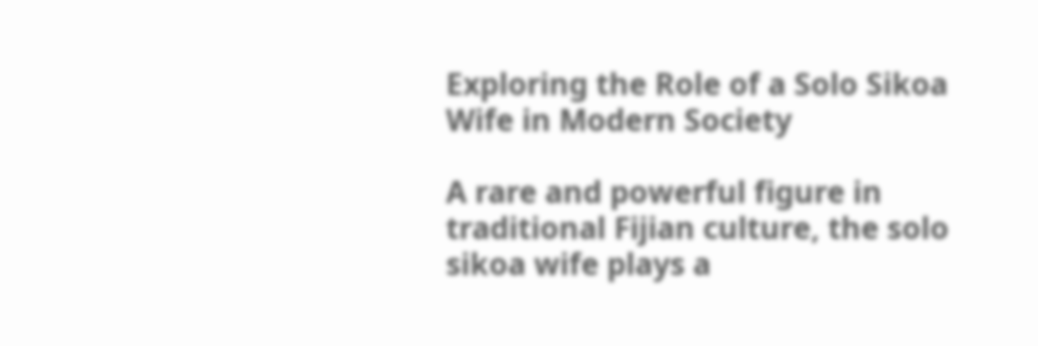Exploring the Role of a Solo Sikoa Wife in Modern Society

A rare and powerful figure in traditional Fijian culture, the solo sikoa wife plays a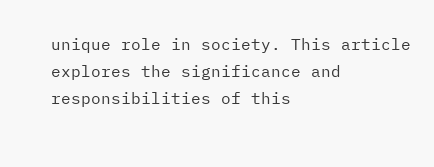unique role in society. This article explores the significance and responsibilities of this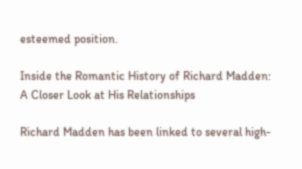esteemed position.

Inside the Romantic History of Richard Madden: A Closer Look at His Relationships

Richard Madden has been linked to several high-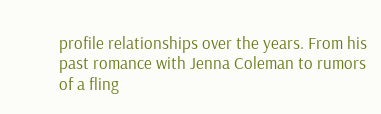profile relationships over the years. From his past romance with Jenna Coleman to rumors of a fling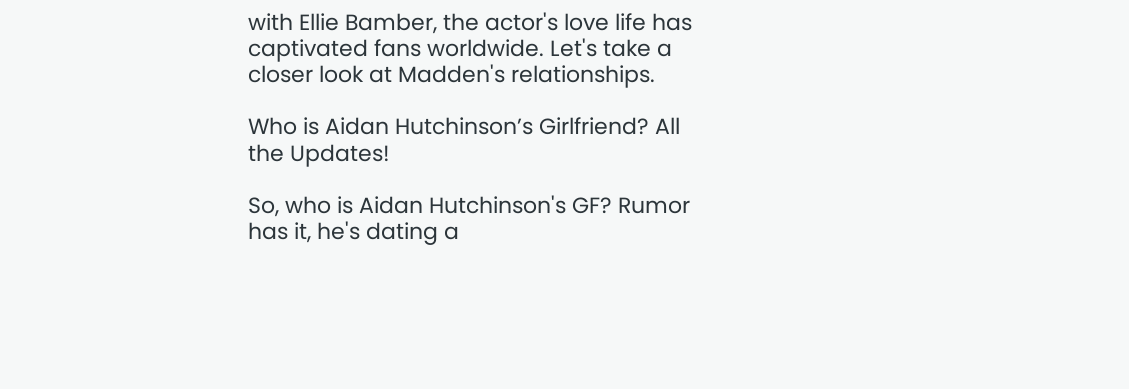with Ellie Bamber, the actor's love life has captivated fans worldwide. Let's take a closer look at Madden's relationships.

Who is Aidan Hutchinson’s Girlfriend? All the Updates!

So, who is Aidan Hutchinson's GF? Rumor has it, he's dating a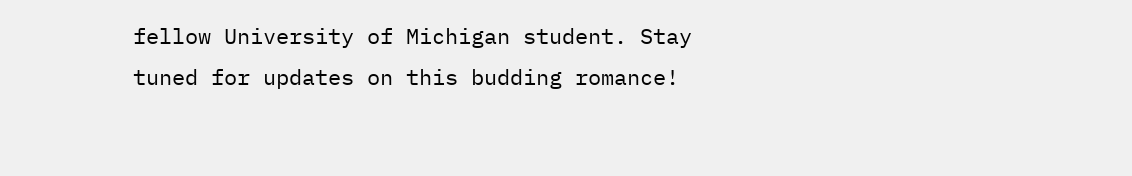fellow University of Michigan student. Stay tuned for updates on this budding romance!